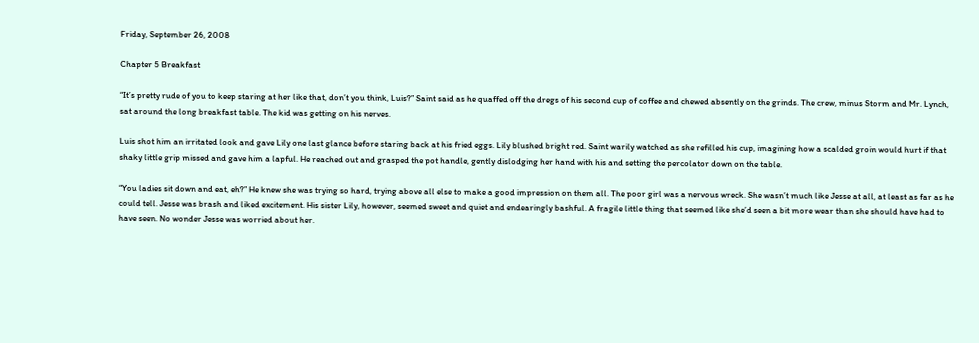Friday, September 26, 2008

Chapter 5 Breakfast

“It’s pretty rude of you to keep staring at her like that, don’t you think, Luis?” Saint said as he quaffed off the dregs of his second cup of coffee and chewed absently on the grinds. The crew, minus Storm and Mr. Lynch, sat around the long breakfast table. The kid was getting on his nerves.

Luis shot him an irritated look and gave Lily one last glance before staring back at his fried eggs. Lily blushed bright red. Saint warily watched as she refilled his cup, imagining how a scalded groin would hurt if that shaky little grip missed and gave him a lapful. He reached out and grasped the pot handle, gently dislodging her hand with his and setting the percolator down on the table.

“You ladies sit down and eat, eh?” He knew she was trying so hard, trying above all else to make a good impression on them all. The poor girl was a nervous wreck. She wasn’t much like Jesse at all, at least as far as he could tell. Jesse was brash and liked excitement. His sister Lily, however, seemed sweet and quiet and endearingly bashful. A fragile little thing that seemed like she’d seen a bit more wear than she should have had to have seen. No wonder Jesse was worried about her.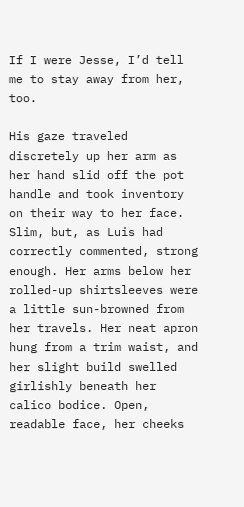If I were Jesse, I’d tell me to stay away from her, too.

His gaze traveled discretely up her arm as her hand slid off the pot handle and took inventory on their way to her face. Slim, but, as Luis had correctly commented, strong enough. Her arms below her rolled-up shirtsleeves were a little sun-browned from her travels. Her neat apron hung from a trim waist, and her slight build swelled girlishly beneath her calico bodice. Open, readable face, her cheeks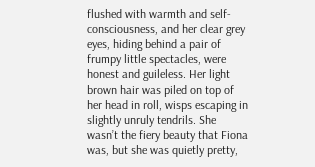flushed with warmth and self-consciousness, and her clear grey eyes, hiding behind a pair of frumpy little spectacles, were honest and guileless. Her light brown hair was piled on top of her head in roll, wisps escaping in slightly unruly tendrils. She wasn’t the fiery beauty that Fiona was, but she was quietly pretty,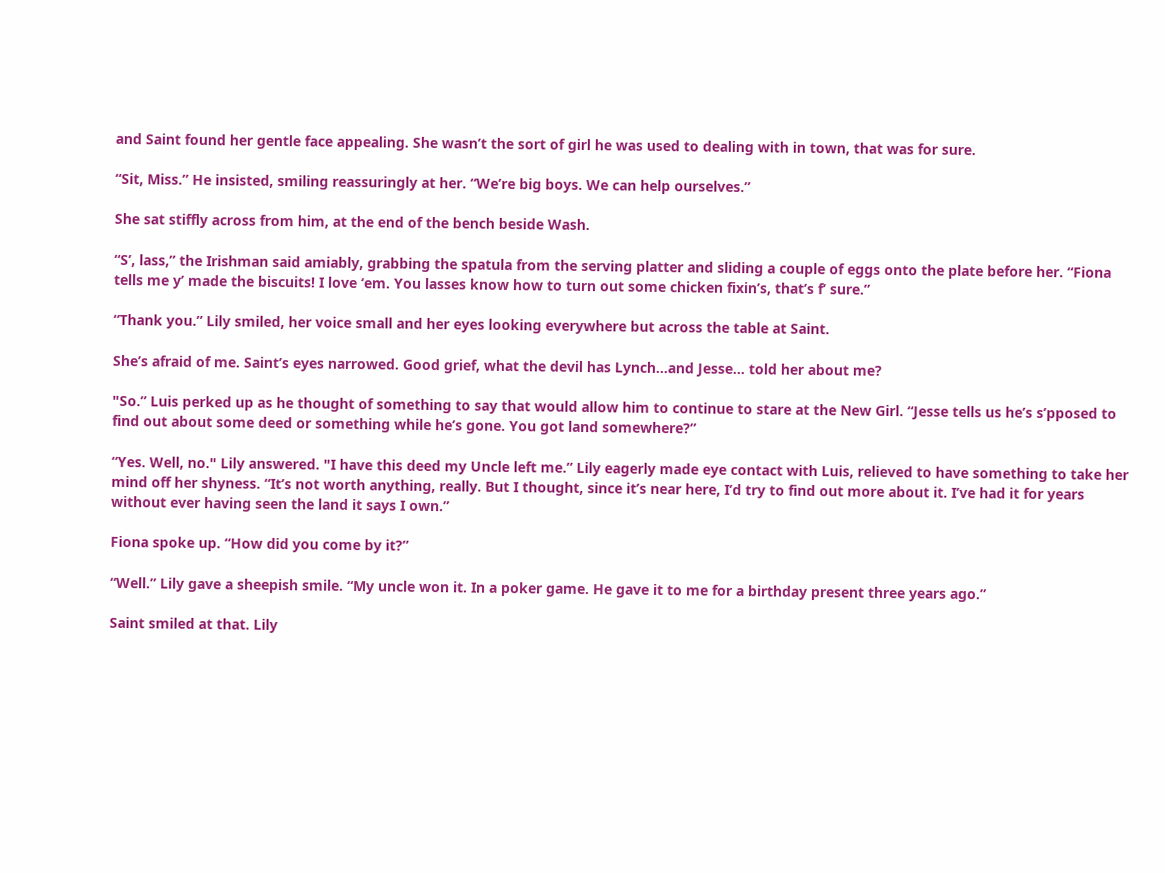and Saint found her gentle face appealing. She wasn’t the sort of girl he was used to dealing with in town, that was for sure.

“Sit, Miss.” He insisted, smiling reassuringly at her. “We’re big boys. We can help ourselves.”

She sat stiffly across from him, at the end of the bench beside Wash.

“S’, lass,” the Irishman said amiably, grabbing the spatula from the serving platter and sliding a couple of eggs onto the plate before her. “Fiona tells me y’ made the biscuits! I love ‘em. You lasses know how to turn out some chicken fixin’s, that’s f’ sure.”

“Thank you.” Lily smiled, her voice small and her eyes looking everywhere but across the table at Saint.

She’s afraid of me. Saint’s eyes narrowed. Good grief, what the devil has Lynch...and Jesse... told her about me?

"So.” Luis perked up as he thought of something to say that would allow him to continue to stare at the New Girl. “Jesse tells us he’s s’pposed to find out about some deed or something while he’s gone. You got land somewhere?”

“Yes. Well, no." Lily answered. "I have this deed my Uncle left me.” Lily eagerly made eye contact with Luis, relieved to have something to take her mind off her shyness. “It’s not worth anything, really. But I thought, since it’s near here, I’d try to find out more about it. I’ve had it for years without ever having seen the land it says I own.”

Fiona spoke up. “How did you come by it?”

“Well.” Lily gave a sheepish smile. “My uncle won it. In a poker game. He gave it to me for a birthday present three years ago.”

Saint smiled at that. Lily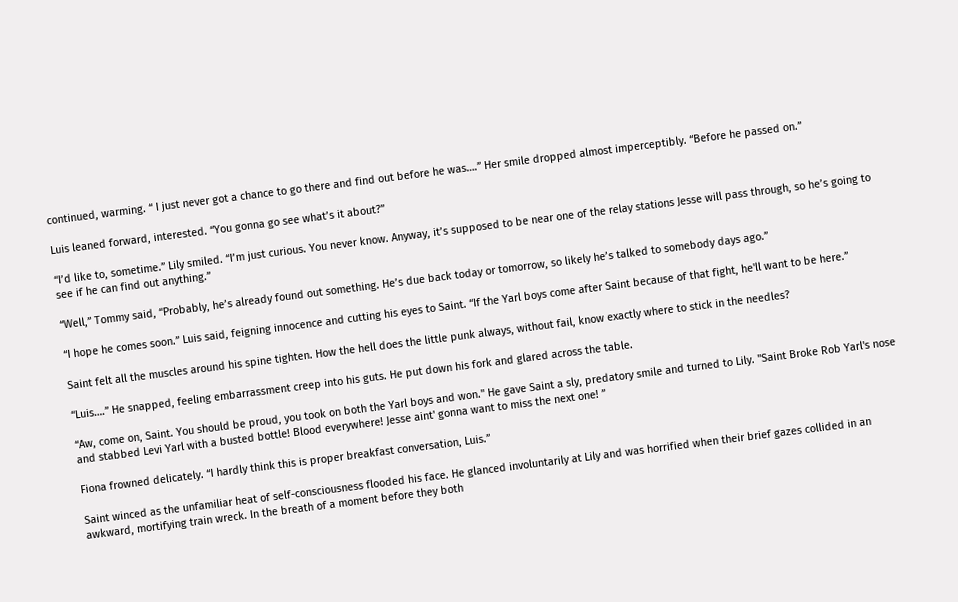continued, warming. “ I just never got a chance to go there and find out before he was….” Her smile dropped almost imperceptibly. “Before he passed on.”

Luis leaned forward, interested. “You gonna go see what’s it about?”

“I’d like to, sometime.” Lily smiled. “I’m just curious. You never know. Anyway, it’s supposed to be near one of the relay stations Jesse will pass through, so he’s going to see if he can find out anything.”

“Well,” Tommy said, “Probably, he’s already found out something. He’s due back today or tomorrow, so likely he’s talked to somebody days ago.”

“I hope he comes soon.” Luis said, feigning innocence and cutting his eyes to Saint. “If the Yarl boys come after Saint because of that fight, he'll want to be here.”

Saint felt all the muscles around his spine tighten. How the hell does the little punk always, without fail, know exactly where to stick in the needles?

“Luis….” He snapped, feeling embarrassment creep into his guts. He put down his fork and glared across the table.

“Aw, come on, Saint. You should be proud, you took on both the Yarl boys and won." He gave Saint a sly, predatory smile and turned to Lily. "Saint Broke Rob Yarl's nose and stabbed Levi Yarl with a busted bottle! Blood everywhere! Jesse aint' gonna want to miss the next one! ”

Fiona frowned delicately. “I hardly think this is proper breakfast conversation, Luis.”

Saint winced as the unfamiliar heat of self-consciousness flooded his face. He glanced involuntarily at Lily and was horrified when their brief gazes collided in an awkward, mortifying train wreck. In the breath of a moment before they both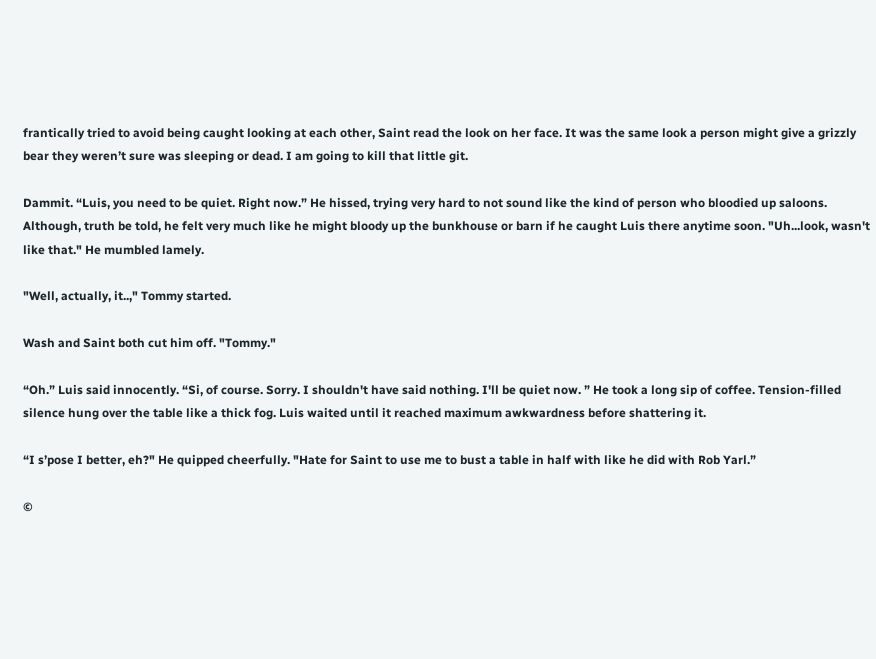frantically tried to avoid being caught looking at each other, Saint read the look on her face. It was the same look a person might give a grizzly bear they weren’t sure was sleeping or dead. I am going to kill that little git.

Dammit. “Luis, you need to be quiet. Right now.” He hissed, trying very hard to not sound like the kind of person who bloodied up saloons. Although, truth be told, he felt very much like he might bloody up the bunkhouse or barn if he caught Luis there anytime soon. "Uh...look, wasn't like that." He mumbled lamely.

"Well, actually, it..," Tommy started.

Wash and Saint both cut him off. "Tommy."

“Oh.” Luis said innocently. “Si, of course. Sorry. I shouldn't have said nothing. I'll be quiet now. ” He took a long sip of coffee. Tension-filled silence hung over the table like a thick fog. Luis waited until it reached maximum awkwardness before shattering it.

“I s’pose I better, eh?" He quipped cheerfully. "Hate for Saint to use me to bust a table in half with like he did with Rob Yarl.”

©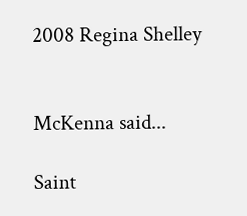2008 Regina Shelley


McKenna said...

Saint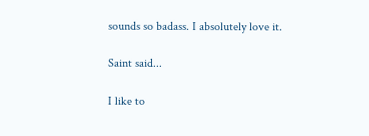sounds so badass. I absolutely love it.

Saint said...

I like to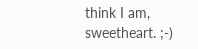think I am, sweetheart. ;-)